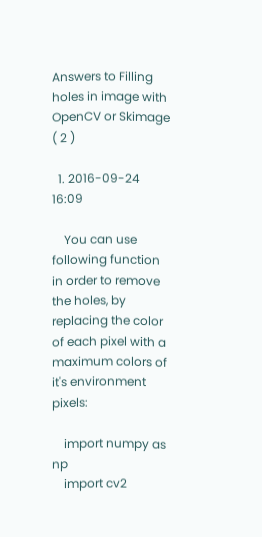Answers to Filling holes in image with OpenCV or Skimage ( 2 )

  1. 2016-09-24 16:09

    You can use following function in order to remove the holes, by replacing the color of each pixel with a maximum colors of it's environment pixels:

    import numpy as np
    import cv2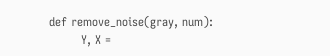def remove_noise(gray, num):
        Y, X =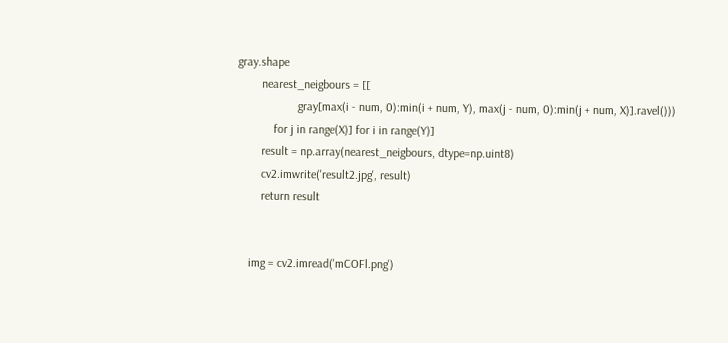gray.shape
        nearest_neigbours = [[
                    gray[max(i - num, 0):min(i + num, Y), max(j - num, 0):min(j + num, X)].ravel()))
            for j in range(X)] for i in range(Y)]
        result = np.array(nearest_neigbours, dtype=np.uint8)
        cv2.imwrite('result2.jpg', result)
        return result


    img = cv2.imread('mCOFl.png')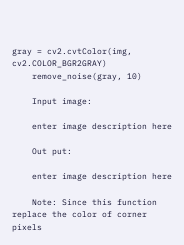gray = cv2.cvtColor(img, cv2.COLOR_BGR2GRAY)
    remove_noise(gray, 10)

    Input image:

    enter image description here

    Out put:

    enter image description here

    Note: Since this function replace the color of corner pixels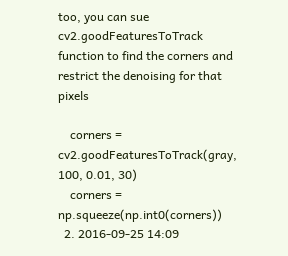too, you can sue cv2.goodFeaturesToTrack function to find the corners and restrict the denoising for that pixels

    corners = cv2.goodFeaturesToTrack(gray, 100, 0.01, 30)
    corners = np.squeeze(np.int0(corners))
  2. 2016-09-25 14:09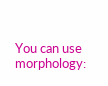You can use morphology: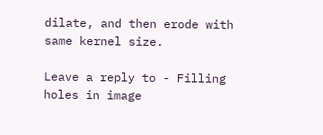dilate, and then erode with same kernel size.

Leave a reply to - Filling holes in image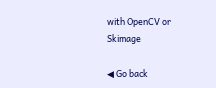with OpenCV or Skimage

◀ Go back